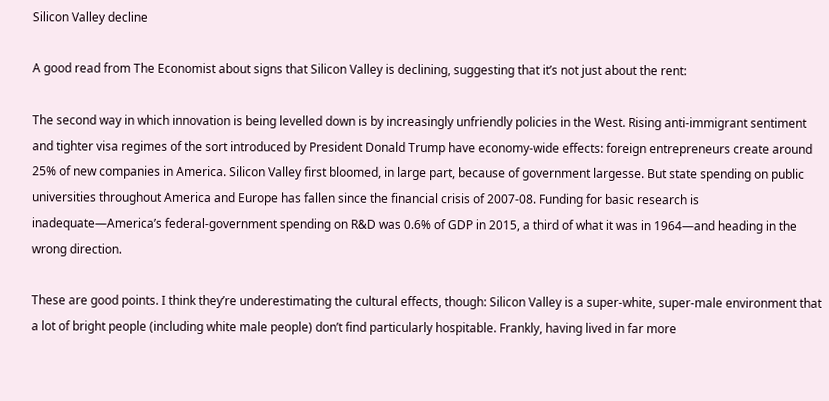Silicon Valley decline

A good read from The Economist about signs that Silicon Valley is declining, suggesting that it’s not just about the rent:

The second way in which innovation is being levelled down is by increasingly unfriendly policies in the West. Rising anti-immigrant sentiment and tighter visa regimes of the sort introduced by President Donald Trump have economy-wide effects: foreign entrepreneurs create around 25% of new companies in America. Silicon Valley first bloomed, in large part, because of government largesse. But state spending on public universities throughout America and Europe has fallen since the financial crisis of 2007-08. Funding for basic research is inadequate—America’s federal-government spending on R&D was 0.6% of GDP in 2015, a third of what it was in 1964—and heading in the wrong direction.

These are good points. I think they’re underestimating the cultural effects, though: Silicon Valley is a super-white, super-male environment that a lot of bright people (including white male people) don’t find particularly hospitable. Frankly, having lived in far more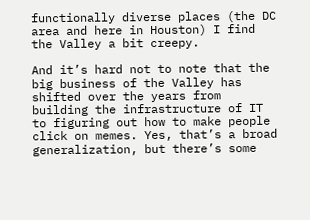functionally diverse places (the DC area and here in Houston) I find the Valley a bit creepy.

And it’s hard not to note that the big business of the Valley has shifted over the years from building the infrastructure of IT to figuring out how to make people click on memes. Yes, that’s a broad generalization, but there’s some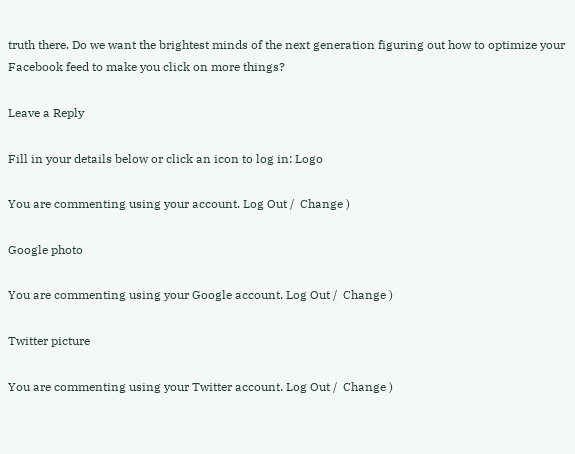truth there. Do we want the brightest minds of the next generation figuring out how to optimize your Facebook feed to make you click on more things?

Leave a Reply

Fill in your details below or click an icon to log in: Logo

You are commenting using your account. Log Out /  Change )

Google photo

You are commenting using your Google account. Log Out /  Change )

Twitter picture

You are commenting using your Twitter account. Log Out /  Change )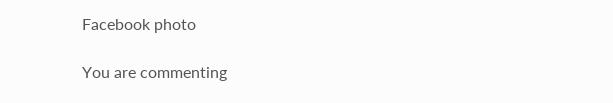Facebook photo

You are commenting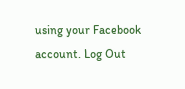using your Facebook account. Log Out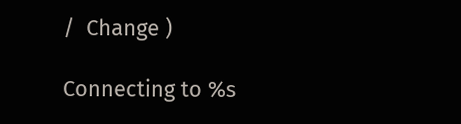/  Change )

Connecting to %s